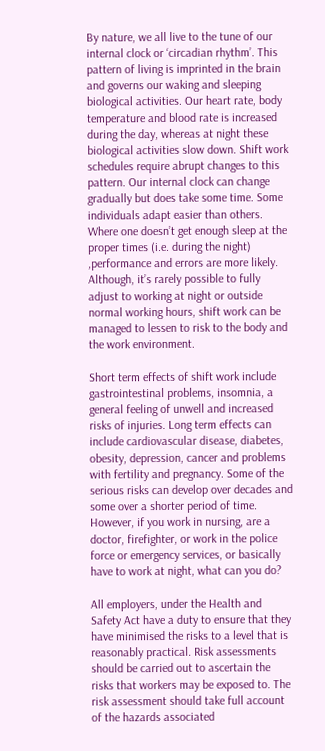By nature, we all live to the tune of our internal clock or ‘circadian rhythm’. This pattern of living is imprinted in the brain and governs our waking and sleeping biological activities. Our heart rate, body temperature and blood rate is increased during the day, whereas at night these biological activities slow down. Shift work schedules require abrupt changes to this pattern. Our internal clock can change gradually but does take some time. Some individuals adapt easier than others. Where one doesn’t get enough sleep at the proper times (i.e. during the night) ,performance and errors are more likely. Although, it’s rarely possible to fully adjust to working at night or outside normal working hours, shift work can be managed to lessen to risk to the body and the work environment.

Short term effects of shift work include gastrointestinal problems, insomnia, a general feeling of unwell and increased risks of injuries. Long term effects can include cardiovascular disease, diabetes, obesity, depression, cancer and problems with fertility and pregnancy. Some of the serious risks can develop over decades and some over a shorter period of time. However, if you work in nursing, are a doctor, firefighter, or work in the police force or emergency services, or basically have to work at night, what can you do?

All employers, under the Health and Safety Act have a duty to ensure that they have minimised the risks to a level that is reasonably practical. Risk assessments should be carried out to ascertain the risks that workers may be exposed to. The risk assessment should take full account of the hazards associated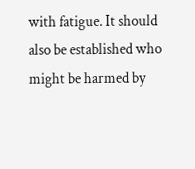with fatigue. It should also be established who might be harmed by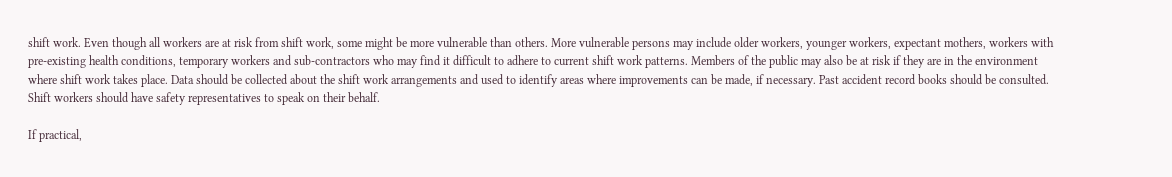shift work. Even though all workers are at risk from shift work, some might be more vulnerable than others. More vulnerable persons may include older workers, younger workers, expectant mothers, workers with pre-existing health conditions, temporary workers and sub-contractors who may find it difficult to adhere to current shift work patterns. Members of the public may also be at risk if they are in the environment where shift work takes place. Data should be collected about the shift work arrangements and used to identify areas where improvements can be made, if necessary. Past accident record books should be consulted. Shift workers should have safety representatives to speak on their behalf.

If practical,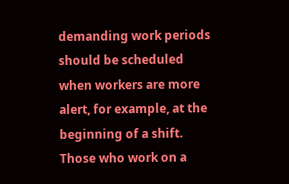demanding work periods should be scheduled when workers are more alert, for example, at the beginning of a shift. Those who work on a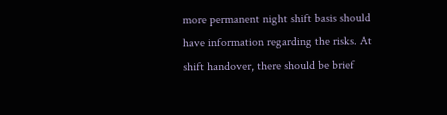more permanent night shift basis should have information regarding the risks. At shift handover, there should be brief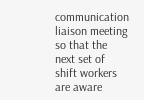communication liaison meeting so that the next set of shift workers are aware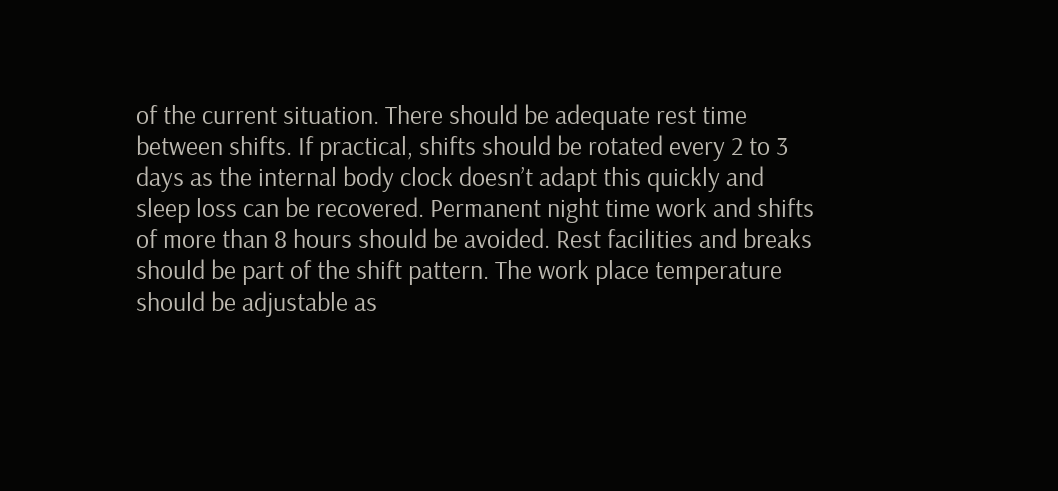of the current situation. There should be adequate rest time between shifts. If practical, shifts should be rotated every 2 to 3 days as the internal body clock doesn’t adapt this quickly and sleep loss can be recovered. Permanent night time work and shifts of more than 8 hours should be avoided. Rest facilities and breaks should be part of the shift pattern. The work place temperature should be adjustable as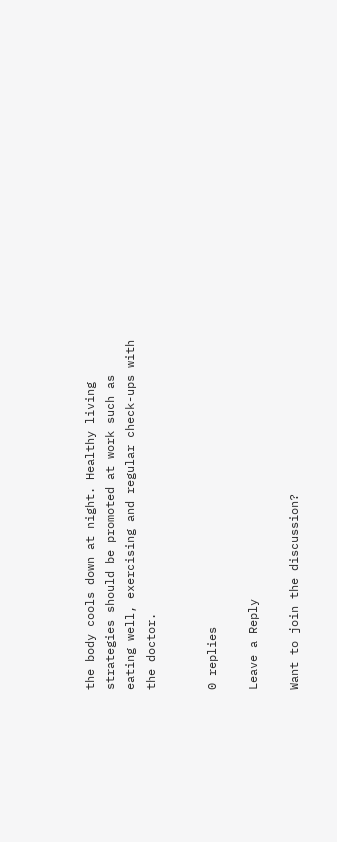the body cools down at night. Healthy living strategies should be promoted at work such as eating well, exercising and regular check-ups with the doctor.


0 replies

Leave a Reply

Want to join the discussion?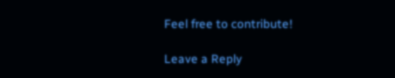Feel free to contribute!

Leave a Reply